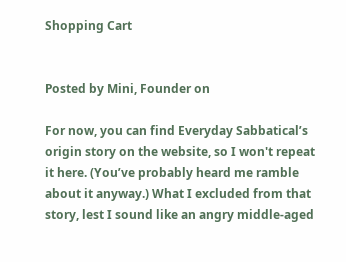Shopping Cart


Posted by Mini, Founder on

For now, you can find Everyday Sabbatical’s origin story on the website, so I won't repeat it here. (You’ve probably heard me ramble about it anyway.) What I excluded from that story, lest I sound like an angry middle-aged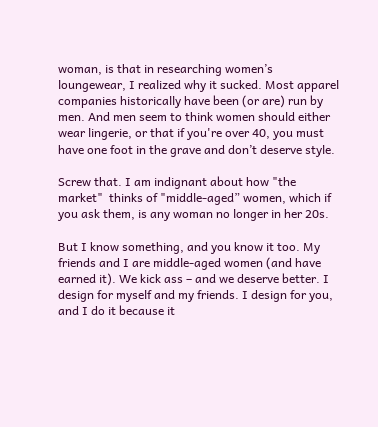woman, is that in researching women’s loungewear, I realized why it sucked. Most apparel companies historically have been (or are) run by men. And men seem to think women should either wear lingerie, or that if you're over 40, you must have one foot in the grave and don’t deserve style.

Screw that. I am indignant about how "the market"  thinks of "middle-aged” women, which if you ask them, is any woman no longer in her 20s.

But I know something, and you know it too. My friends and I are middle-aged women (and have earned it). We kick ass – and we deserve better. I design for myself and my friends. I design for you, and I do it because it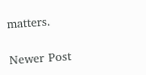matters.

Newer Post